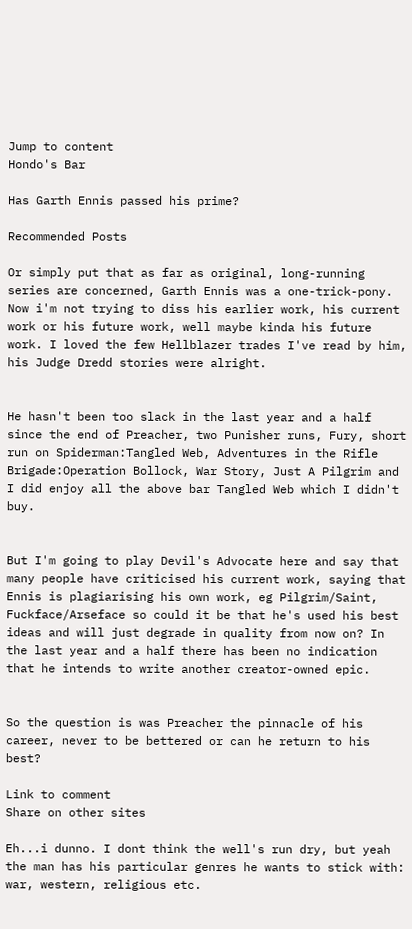Jump to content
Hondo's Bar

Has Garth Ennis passed his prime?

Recommended Posts

Or simply put that as far as original, long-running series are concerned, Garth Ennis was a one-trick-pony. Now i'm not trying to diss his earlier work, his current work or his future work, well maybe kinda his future work. I loved the few Hellblazer trades I've read by him, his Judge Dredd stories were alright.


He hasn't been too slack in the last year and a half since the end of Preacher, two Punisher runs, Fury, short run on Spiderman:Tangled Web, Adventures in the Rifle Brigade:Operation Bollock, War Story, Just A Pilgrim and I did enjoy all the above bar Tangled Web which I didn't buy.


But I'm going to play Devil's Advocate here and say that many people have criticised his current work, saying that Ennis is plagiarising his own work, eg Pilgrim/Saint, Fuckface/Arseface so could it be that he's used his best ideas and will just degrade in quality from now on? In the last year and a half there has been no indication that he intends to write another creator-owned epic.


So the question is was Preacher the pinnacle of his career, never to be bettered or can he return to his best?

Link to comment
Share on other sites

Eh...i dunno. I dont think the well's run dry, but yeah the man has his particular genres he wants to stick with: war, western, religious etc.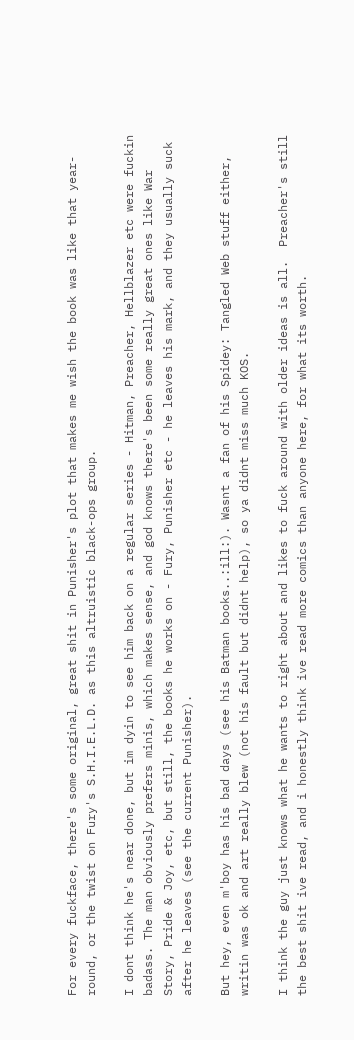For every fuckface, there's some original, great shit in Punisher's plot that makes me wish the book was like that year-round, or the twist on Fury's S.H.I.E.L.D. as this altruistic black-ops group.

I dont think he's near done, but im dyin to see him back on a regular series - Hitman, Preacher, Hellblazer etc were fuckin badass. The man obviously prefers minis, which makes sense, and god knows there's been some really great ones like War Story, Pride & Joy, etc, but still, the books he works on - Fury, Punisher etc - he leaves his mark, and they usually suck after he leaves (see the current Punisher).

But hey, even m'boy has his bad days (see his Batman books..:ill:). Wasnt a fan of his Spidey: Tangled Web stuff either, writin was ok and art really blew (not his fault but didnt help), so ya didnt miss much KOS.

I think the guy just knows what he wants to right about and likes to fuck around with older ideas is all.  Preacher's still the best shit ive read, and i honestly think ive read more comics than anyone here, for what its worth.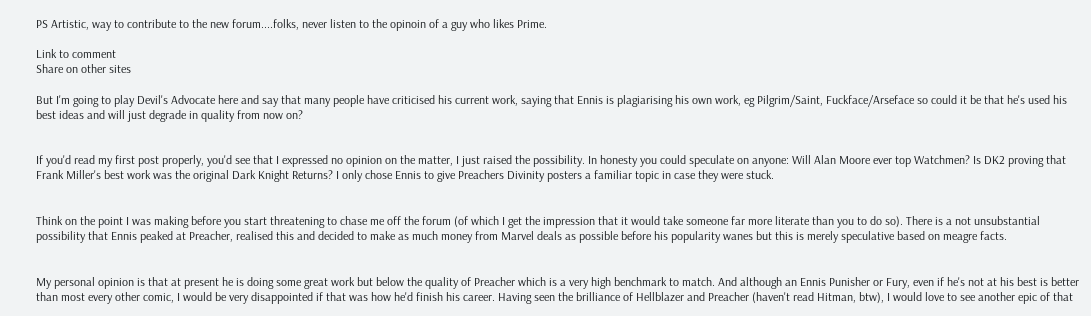PS Artistic, way to contribute to the new forum....folks, never listen to the opinoin of a guy who likes Prime.

Link to comment
Share on other sites

But I'm going to play Devil's Advocate here and say that many people have criticised his current work, saying that Ennis is plagiarising his own work, eg Pilgrim/Saint, Fuckface/Arseface so could it be that he's used his best ideas and will just degrade in quality from now on?


If you'd read my first post properly, you'd see that I expressed no opinion on the matter, I just raised the possibility. In honesty you could speculate on anyone: Will Alan Moore ever top Watchmen? Is DK2 proving that Frank Miller's best work was the original Dark Knight Returns? I only chose Ennis to give Preachers Divinity posters a familiar topic in case they were stuck.


Think on the point I was making before you start threatening to chase me off the forum (of which I get the impression that it would take someone far more literate than you to do so). There is a not unsubstantial possibility that Ennis peaked at Preacher, realised this and decided to make as much money from Marvel deals as possible before his popularity wanes but this is merely speculative based on meagre facts.


My personal opinion is that at present he is doing some great work but below the quality of Preacher which is a very high benchmark to match. And although an Ennis Punisher or Fury, even if he's not at his best is better than most every other comic, I would be very disappointed if that was how he'd finish his career. Having seen the brilliance of Hellblazer and Preacher (haven't read Hitman, btw), I would love to see another epic of that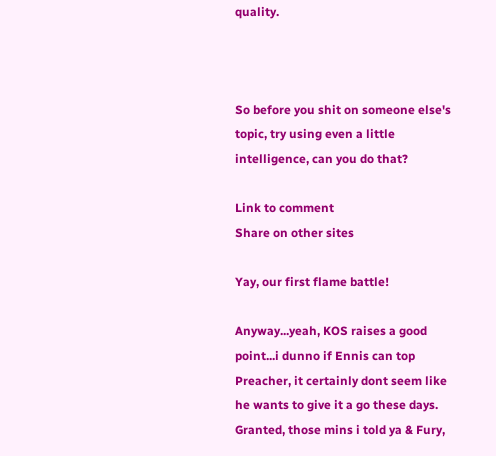quality.



So before you shit on someone else's topic, try using even a little intelligence, can you do that?

Link to comment
Share on other sites

Yay, our first flame battle!

Anyway...yeah, KOS raises a good point...i dunno if Ennis can top Preacher, it certainly dont seem like he wants to give it a go these days. Granted, those mins i told ya & Fury,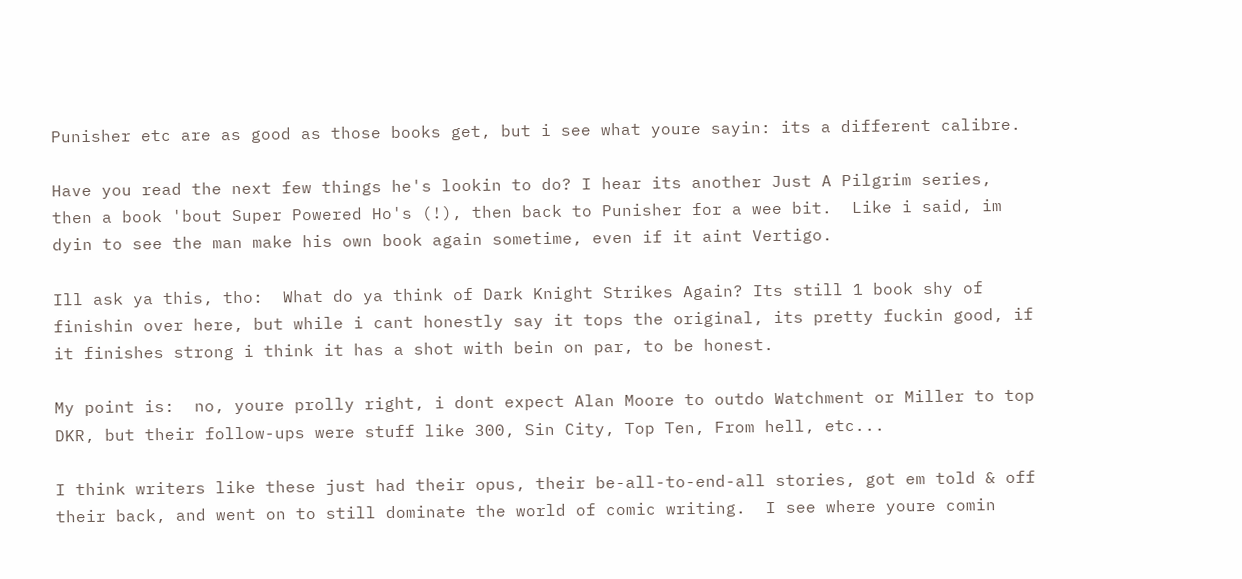Punisher etc are as good as those books get, but i see what youre sayin: its a different calibre.

Have you read the next few things he's lookin to do? I hear its another Just A Pilgrim series, then a book 'bout Super Powered Ho's (!), then back to Punisher for a wee bit.  Like i said, im dyin to see the man make his own book again sometime, even if it aint Vertigo.

Ill ask ya this, tho:  What do ya think of Dark Knight Strikes Again? Its still 1 book shy of finishin over here, but while i cant honestly say it tops the original, its pretty fuckin good, if it finishes strong i think it has a shot with bein on par, to be honest.

My point is:  no, youre prolly right, i dont expect Alan Moore to outdo Watchment or Miller to top DKR, but their follow-ups were stuff like 300, Sin City, Top Ten, From hell, etc...

I think writers like these just had their opus, their be-all-to-end-all stories, got em told & off their back, and went on to still dominate the world of comic writing.  I see where youre comin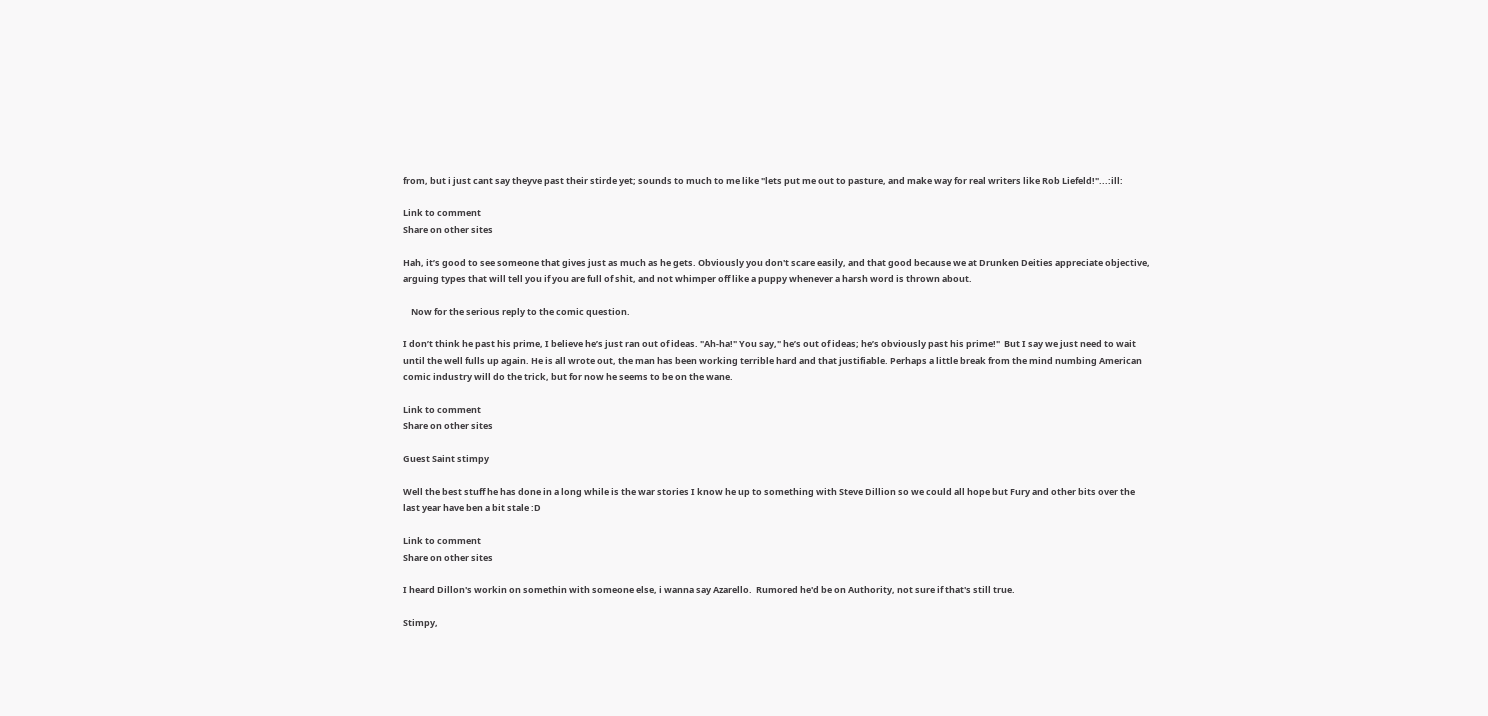from, but i just cant say theyve past their stirde yet; sounds to much to me like "lets put me out to pasture, and make way for real writers like Rob Liefeld!"...:ill:

Link to comment
Share on other sites

Hah, it’s good to see someone that gives just as much as he gets. Obviously you don't scare easily, and that good because we at Drunken Deities appreciate objective, arguing types that will tell you if you are full of shit, and not whimper off like a puppy whenever a harsh word is thrown about.

    Now for the serious reply to the comic question.

I don’t think he past his prime, I believe he’s just ran out of ideas. "Ah-ha!" You say," he’s out of ideas; he’s obviously past his prime!"  But I say we just need to wait until the well fulls up again. He is all wrote out, the man has been working terrible hard and that justifiable. Perhaps a little break from the mind numbing American comic industry will do the trick, but for now he seems to be on the wane.

Link to comment
Share on other sites

Guest Saint stimpy

Well the best stuff he has done in a long while is the war stories I know he up to something with Steve Dillion so we could all hope but Fury and other bits over the last year have ben a bit stale :D

Link to comment
Share on other sites

I heard Dillon's workin on somethin with someone else, i wanna say Azarello.  Rumored he'd be on Authority, not sure if that's still true.

Stimpy,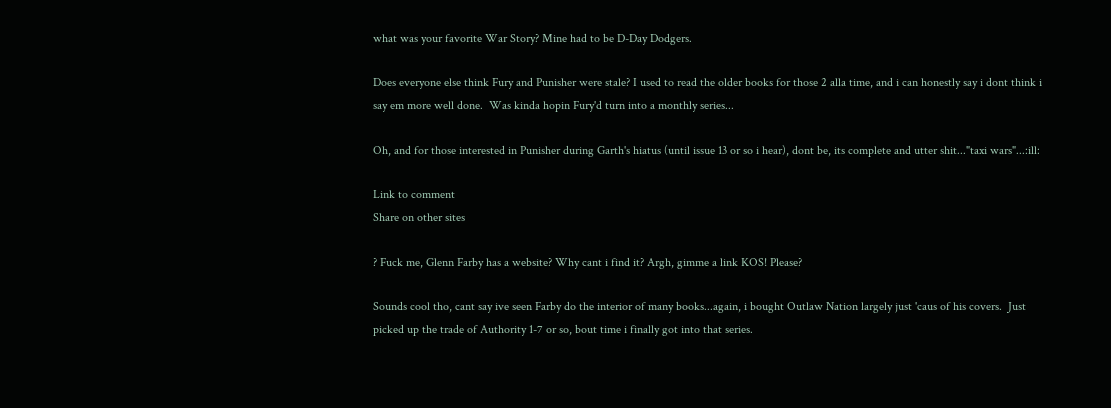what was your favorite War Story? Mine had to be D-Day Dodgers.

Does everyone else think Fury and Punisher were stale? I used to read the older books for those 2 alla time, and i can honestly say i dont think i say em more well done.  Was kinda hopin Fury'd turn into a monthly series...

Oh, and for those interested in Punisher during Garth's hiatus (until issue 13 or so i hear), dont be, its complete and utter shit..."taxi wars"...:ill:

Link to comment
Share on other sites

? Fuck me, Glenn Farby has a website? Why cant i find it? Argh, gimme a link KOS! Please?

Sounds cool tho, cant say ive seen Farby do the interior of many books...again, i bought Outlaw Nation largely just 'caus of his covers.  Just picked up the trade of Authority 1-7 or so, bout time i finally got into that series.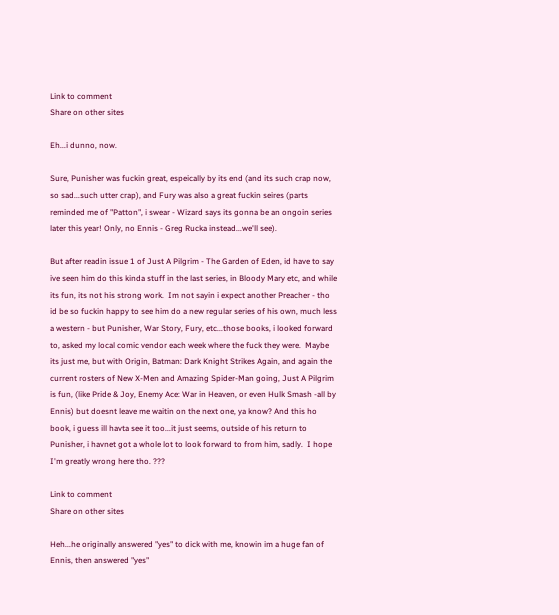Link to comment
Share on other sites

Eh...i dunno, now.

Sure, Punisher was fuckin great, espeically by its end (and its such crap now, so sad...such utter crap), and Fury was also a great fuckin seires (parts reminded me of "Patton", i swear - Wizard says its gonna be an ongoin series later this year! Only, no Ennis - Greg Rucka instead...we'll see).

But after readin issue 1 of Just A Pilgrim - The Garden of Eden, id have to say ive seen him do this kinda stuff in the last series, in Bloody Mary etc, and while its fun, its not his strong work.  Im not sayin i expect another Preacher - tho id be so fuckin happy to see him do a new regular series of his own, much less a western - but Punisher, War Story, Fury, etc...those books, i looked forward to, asked my local comic vendor each week where the fuck they were.  Maybe its just me, but with Origin, Batman: Dark Knight Strikes Again, and again the current rosters of New X-Men and Amazing Spider-Man going, Just A Pilgrim is fun, (like Pride & Joy, Enemy Ace: War in Heaven, or even Hulk Smash -all by Ennis) but doesnt leave me waitin on the next one, ya know? And this ho book, i guess ill havta see it too...it just seems, outside of his return to Punisher, i havnet got a whole lot to look forward to from him, sadly.  I hope I'm greatly wrong here tho. ???

Link to comment
Share on other sites

Heh...he originally answered "yes" to dick with me, knowin im a huge fan of Ennis, then answered "yes"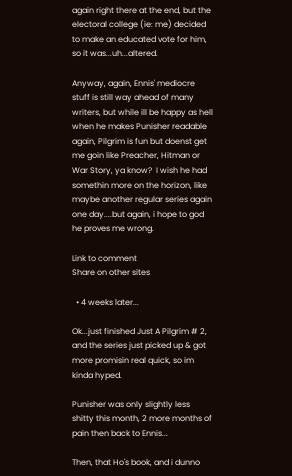again right there at the end, but the electoral college (ie: me) decided to make an educated vote for him, so it was...uh...altered.

Anyway, again, Ennis' mediocre stuff is still way ahead of many writers, but while ill be happy as hell when he makes Punisher readable again, Pilgrim is fun but doenst get me goin like Preacher, Hitman or War Story, ya know?  I wish he had somethin more on the horizon, like maybe another regular series again one day....but again, i hope to god he proves me wrong.

Link to comment
Share on other sites

  • 4 weeks later...

Ok...just finished Just A Pilgrim # 2, and the series just picked up & got more promisin real quick, so im kinda hyped.

Punisher was only slightly less shitty this month, 2 more months of pain then back to Ennis...

Then, that Ho's book, and i dunno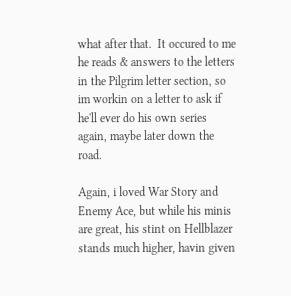what after that.  It occured to me he reads & answers to the letters in the Pilgrim letter section, so im workin on a letter to ask if he'll ever do his own series again, maybe later down the road.

Again, i loved War Story and Enemy Ace, but while his minis are great, his stint on Hellblazer stands much higher, havin given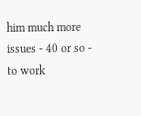him much more issues - 40 or so - to work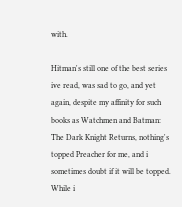with.

Hitman's still one of the best series ive read, was sad to go, and yet again, despite my affinity for such books as Watchmen and Batman: The Dark Knight Returns, nothing's topped Preacher for me, and i sometimes doubt if it will be topped.  While i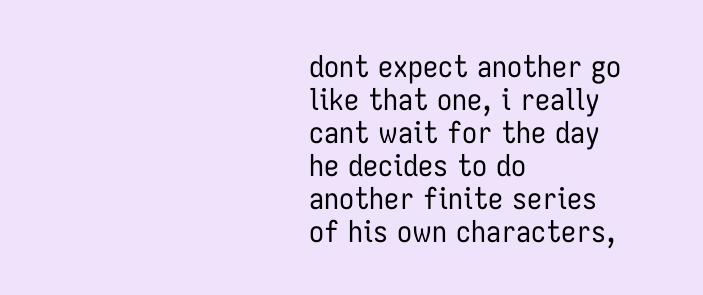dont expect another go like that one, i really cant wait for the day he decides to do another finite series of his own characters,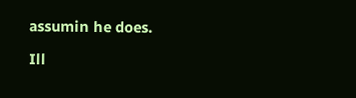assumin he does.

Ill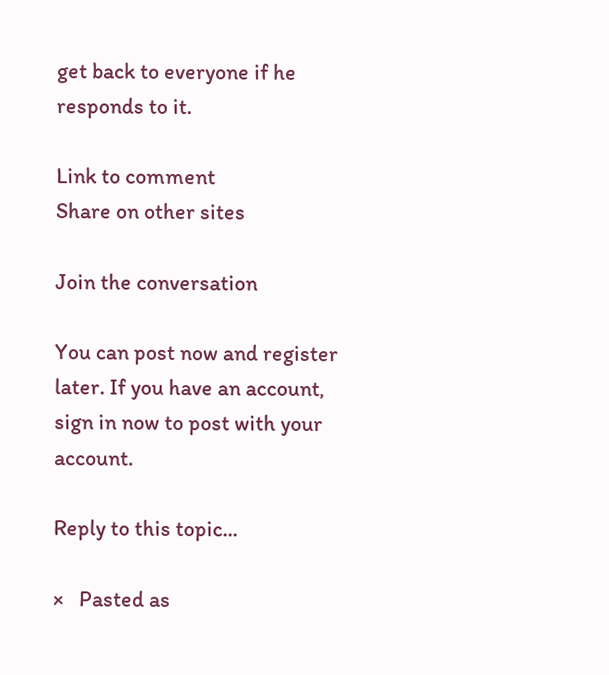get back to everyone if he responds to it.

Link to comment
Share on other sites

Join the conversation

You can post now and register later. If you have an account, sign in now to post with your account.

Reply to this topic...

×   Pasted as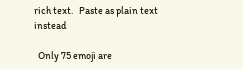rich text.   Paste as plain text instead

  Only 75 emoji are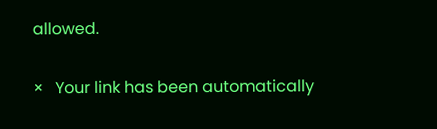allowed.

×   Your link has been automatically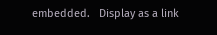embedded.   Display as a link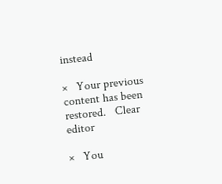instead

×   Your previous content has been restored.   Clear editor

×   You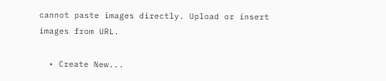cannot paste images directly. Upload or insert images from URL.

  • Create New...